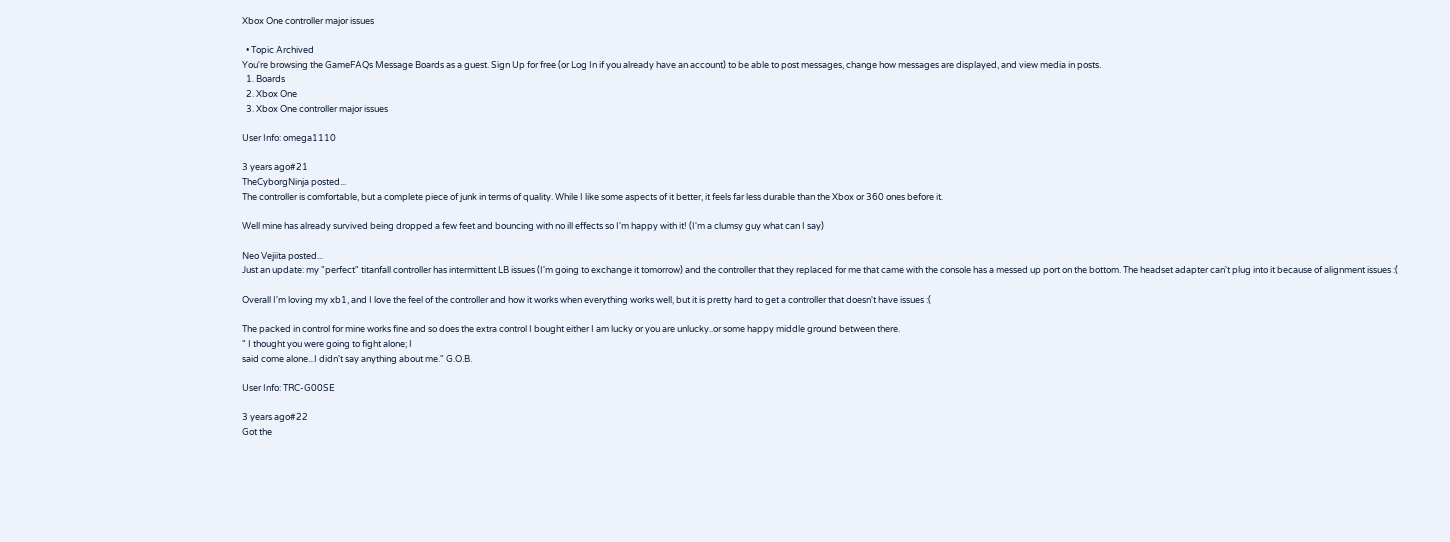Xbox One controller major issues

  • Topic Archived
You're browsing the GameFAQs Message Boards as a guest. Sign Up for free (or Log In if you already have an account) to be able to post messages, change how messages are displayed, and view media in posts.
  1. Boards
  2. Xbox One
  3. Xbox One controller major issues

User Info: omega1110

3 years ago#21
TheCyborgNinja posted...
The controller is comfortable, but a complete piece of junk in terms of quality. While I like some aspects of it better, it feels far less durable than the Xbox or 360 ones before it.

Well mine has already survived being dropped a few feet and bouncing with no ill effects so I'm happy with it! (I'm a clumsy guy what can I say)

Neo Vejiita posted...
Just an update: my "perfect" titanfall controller has intermittent LB issues (I'm going to exchange it tomorrow) and the controller that they replaced for me that came with the console has a messed up port on the bottom. The headset adapter can't plug into it because of alignment issues :(

Overall I'm loving my xb1, and I love the feel of the controller and how it works when everything works well, but it is pretty hard to get a controller that doesn't have issues :(

The packed in control for mine works fine and so does the extra control I bought either I am lucky or you are unlucky..or some happy middle ground between there.
" I thought you were going to fight alone; I
said come alone...I didn't say anything about me." G.O.B.

User Info: TRC-G00SE

3 years ago#22
Got the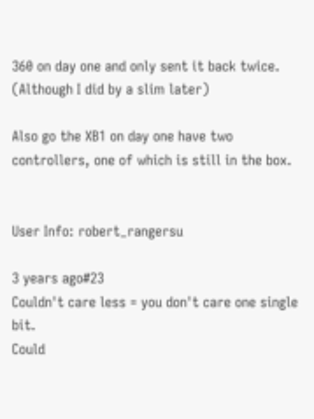360 on day one and only sent it back twice. (Although I did by a slim later)

Also go the XB1 on day one have two controllers, one of which is still in the box.


User Info: robert_rangersu

3 years ago#23
Couldn't care less = you don't care one single bit.
Could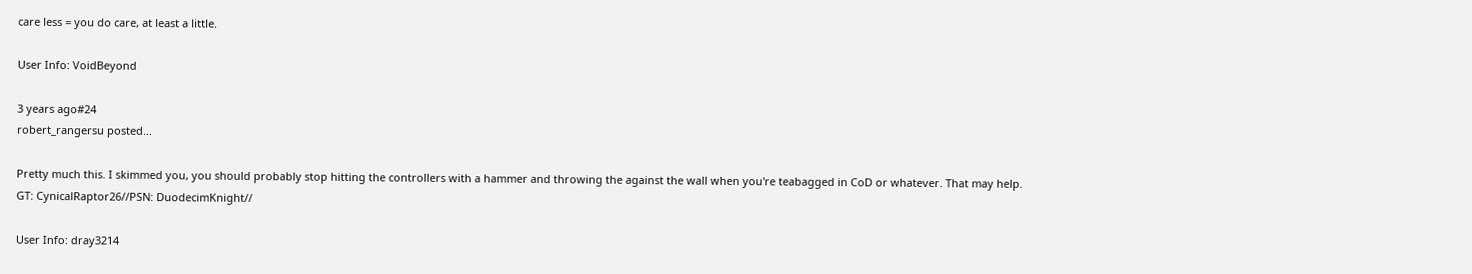care less = you do care, at least a little.

User Info: VoidBeyond

3 years ago#24
robert_rangersu posted...

Pretty much this. I skimmed you, you should probably stop hitting the controllers with a hammer and throwing the against the wall when you're teabagged in CoD or whatever. That may help.
GT: CynicalRaptor26//PSN: DuodecimKnight//

User Info: dray3214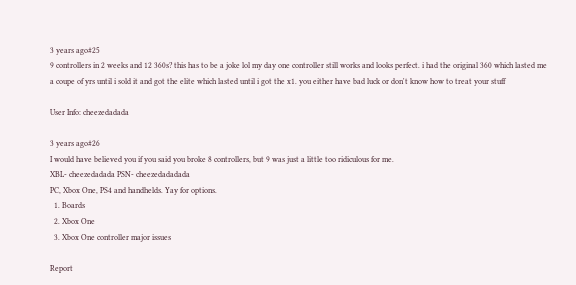3 years ago#25
9 controllers in 2 weeks and 12 360s? this has to be a joke lol my day one controller still works and looks perfect. i had the original 360 which lasted me a coupe of yrs until i sold it and got the elite which lasted until i got the x1. you either have bad luck or don't know how to treat your stuff

User Info: cheezedadada

3 years ago#26
I would have believed you if you said you broke 8 controllers, but 9 was just a little too ridiculous for me.
XBL- cheezedadada PSN- cheezedadadada
PC, Xbox One, PS4 and handhelds. Yay for options.
  1. Boards
  2. Xbox One
  3. Xbox One controller major issues

Report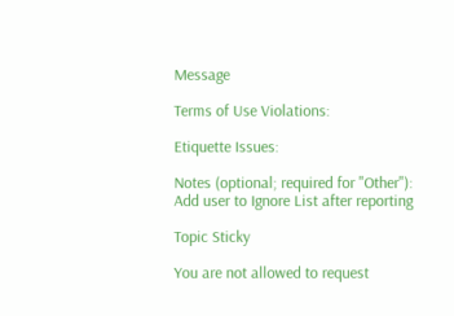Message

Terms of Use Violations:

Etiquette Issues:

Notes (optional; required for "Other"):
Add user to Ignore List after reporting

Topic Sticky

You are not allowed to request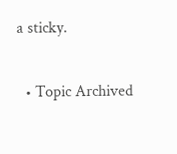a sticky.

  • Topic Archived